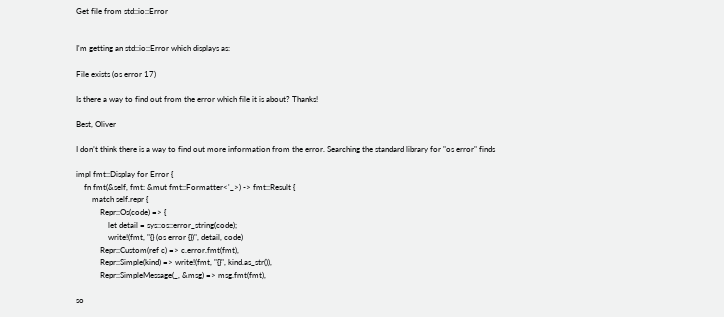Get file from std::io::Error


I'm getting an std::io::Error which displays as:

File exists (os error 17)

Is there a way to find out from the error which file it is about? Thanks!

Best, Oliver

I don’t think there is a way to find out more information from the error. Searching the standard library for "os error" finds

impl fmt::Display for Error {
    fn fmt(&self, fmt: &mut fmt::Formatter<'_>) -> fmt::Result {
        match self.repr {
            Repr::Os(code) => {
                let detail = sys::os::error_string(code);
                write!(fmt, "{} (os error {})", detail, code)
            Repr::Custom(ref c) => c.error.fmt(fmt),
            Repr::Simple(kind) => write!(fmt, "{}", kind.as_str()),
            Repr::SimpleMessage(_, &msg) => msg.fmt(fmt),

so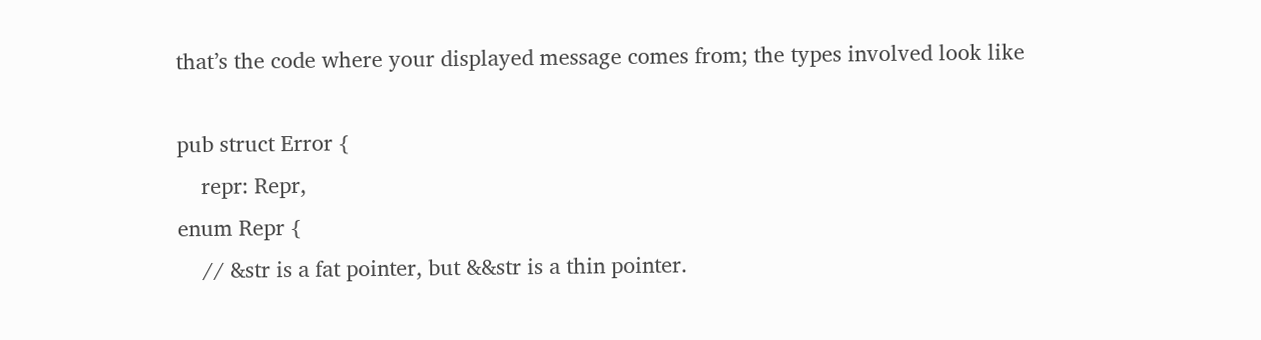that’s the code where your displayed message comes from; the types involved look like

pub struct Error {
    repr: Repr,
enum Repr {
    // &str is a fat pointer, but &&str is a thin pointer.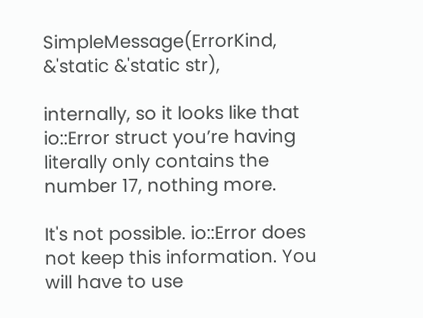SimpleMessage(ErrorKind, &'static &'static str),

internally, so it looks like that io::Error struct you’re having literally only contains the number 17, nothing more.

It's not possible. io::Error does not keep this information. You will have to use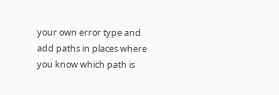your own error type and add paths in places where you know which path is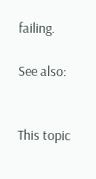failing.

See also:


This topic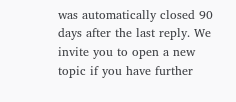was automatically closed 90 days after the last reply. We invite you to open a new topic if you have further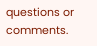questions or comments.